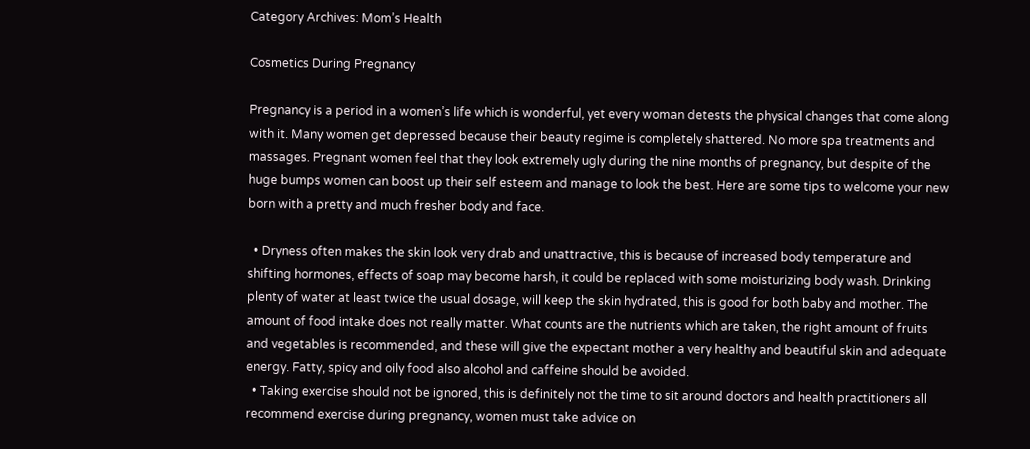Category Archives: Mom’s Health

Cosmetics During Pregnancy

Pregnancy is a period in a women’s life which is wonderful, yet every woman detests the physical changes that come along with it. Many women get depressed because their beauty regime is completely shattered. No more spa treatments and massages. Pregnant women feel that they look extremely ugly during the nine months of pregnancy, but despite of the huge bumps women can boost up their self esteem and manage to look the best. Here are some tips to welcome your new born with a pretty and much fresher body and face.

  • Dryness often makes the skin look very drab and unattractive, this is because of increased body temperature and shifting hormones, effects of soap may become harsh, it could be replaced with some moisturizing body wash. Drinking plenty of water at least twice the usual dosage, will keep the skin hydrated, this is good for both baby and mother. The amount of food intake does not really matter. What counts are the nutrients which are taken, the right amount of fruits and vegetables is recommended, and these will give the expectant mother a very healthy and beautiful skin and adequate energy. Fatty, spicy and oily food also alcohol and caffeine should be avoided.
  • Taking exercise should not be ignored, this is definitely not the time to sit around doctors and health practitioners all recommend exercise during pregnancy, women must take advice on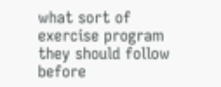what sort of exercise program they should follow before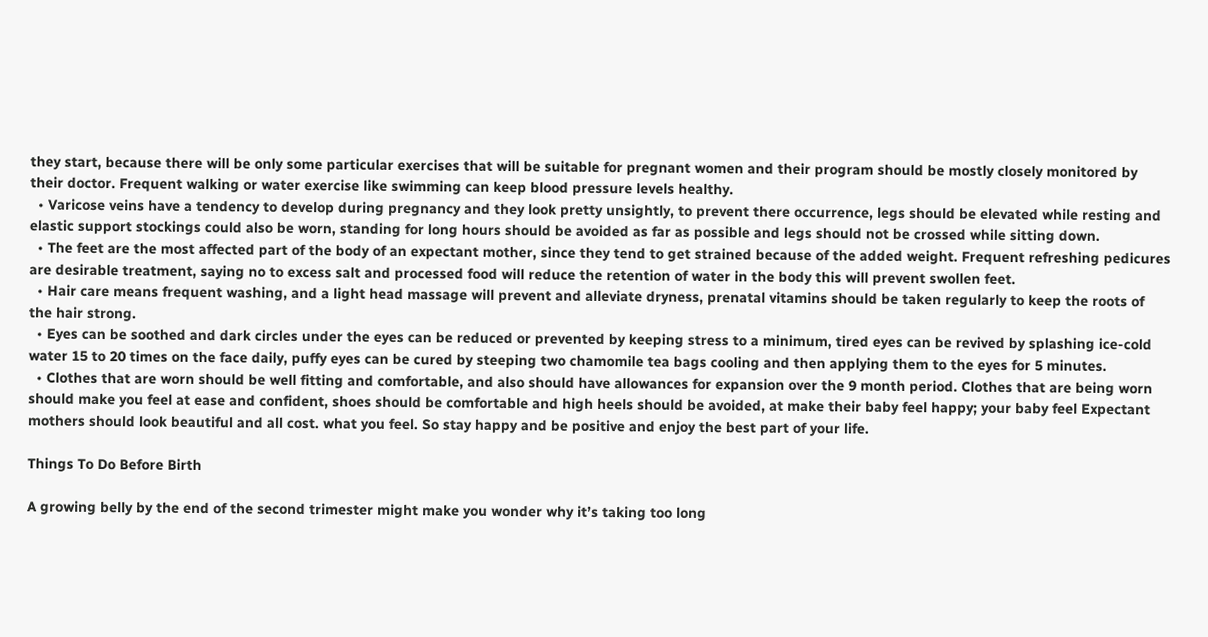they start, because there will be only some particular exercises that will be suitable for pregnant women and their program should be mostly closely monitored by their doctor. Frequent walking or water exercise like swimming can keep blood pressure levels healthy.
  • Varicose veins have a tendency to develop during pregnancy and they look pretty unsightly, to prevent there occurrence, legs should be elevated while resting and elastic support stockings could also be worn, standing for long hours should be avoided as far as possible and legs should not be crossed while sitting down.
  • The feet are the most affected part of the body of an expectant mother, since they tend to get strained because of the added weight. Frequent refreshing pedicures are desirable treatment, saying no to excess salt and processed food will reduce the retention of water in the body this will prevent swollen feet.
  • Hair care means frequent washing, and a light head massage will prevent and alleviate dryness, prenatal vitamins should be taken regularly to keep the roots of the hair strong.
  • Eyes can be soothed and dark circles under the eyes can be reduced or prevented by keeping stress to a minimum, tired eyes can be revived by splashing ice-cold water 15 to 20 times on the face daily, puffy eyes can be cured by steeping two chamomile tea bags cooling and then applying them to the eyes for 5 minutes.
  • Clothes that are worn should be well fitting and comfortable, and also should have allowances for expansion over the 9 month period. Clothes that are being worn should make you feel at ease and confident, shoes should be comfortable and high heels should be avoided, at make their baby feel happy; your baby feel Expectant mothers should look beautiful and all cost. what you feel. So stay happy and be positive and enjoy the best part of your life.

Things To Do Before Birth

A growing belly by the end of the second trimester might make you wonder why it’s taking too long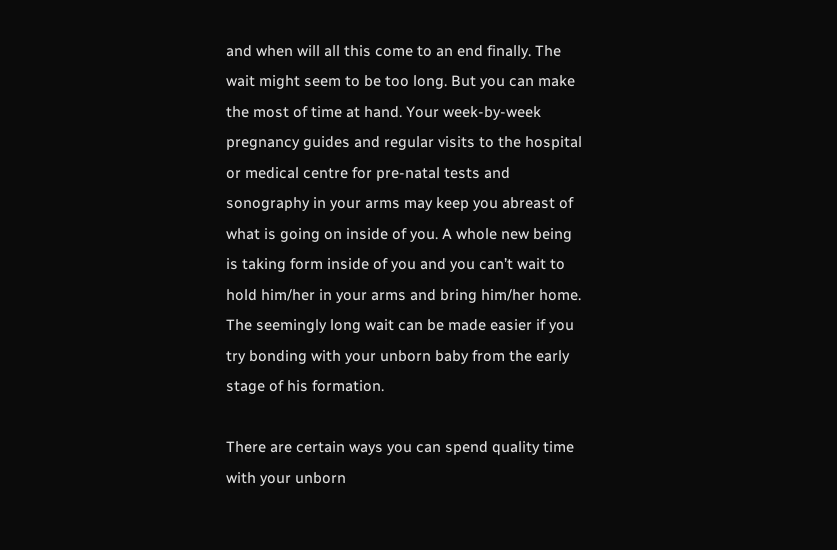and when will all this come to an end finally. The wait might seem to be too long. But you can make the most of time at hand. Your week-by-week pregnancy guides and regular visits to the hospital or medical centre for pre-natal tests and sonography in your arms may keep you abreast of what is going on inside of you. A whole new being is taking form inside of you and you can’t wait to hold him/her in your arms and bring him/her home. The seemingly long wait can be made easier if you try bonding with your unborn baby from the early stage of his formation.

There are certain ways you can spend quality time with your unborn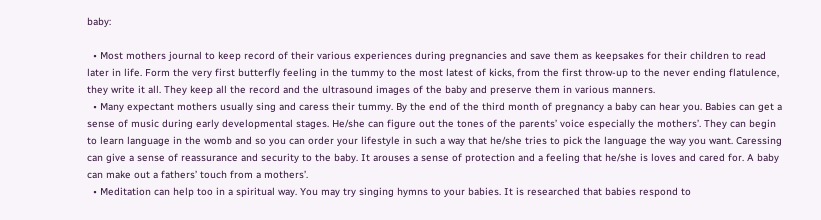baby:

  • Most mothers journal to keep record of their various experiences during pregnancies and save them as keepsakes for their children to read later in life. Form the very first butterfly feeling in the tummy to the most latest of kicks, from the first throw-up to the never ending flatulence, they write it all. They keep all the record and the ultrasound images of the baby and preserve them in various manners.
  • Many expectant mothers usually sing and caress their tummy. By the end of the third month of pregnancy a baby can hear you. Babies can get a sense of music during early developmental stages. He/she can figure out the tones of the parents’ voice especially the mothers’. They can begin to learn language in the womb and so you can order your lifestyle in such a way that he/she tries to pick the language the way you want. Caressing can give a sense of reassurance and security to the baby. It arouses a sense of protection and a feeling that he/she is loves and cared for. A baby can make out a fathers’ touch from a mothers’.
  • Meditation can help too in a spiritual way. You may try singing hymns to your babies. It is researched that babies respond to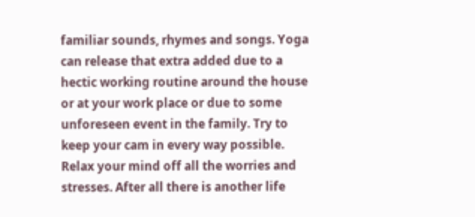familiar sounds, rhymes and songs. Yoga can release that extra added due to a hectic working routine around the house or at your work place or due to some unforeseen event in the family. Try to keep your cam in every way possible. Relax your mind off all the worries and stresses. After all there is another life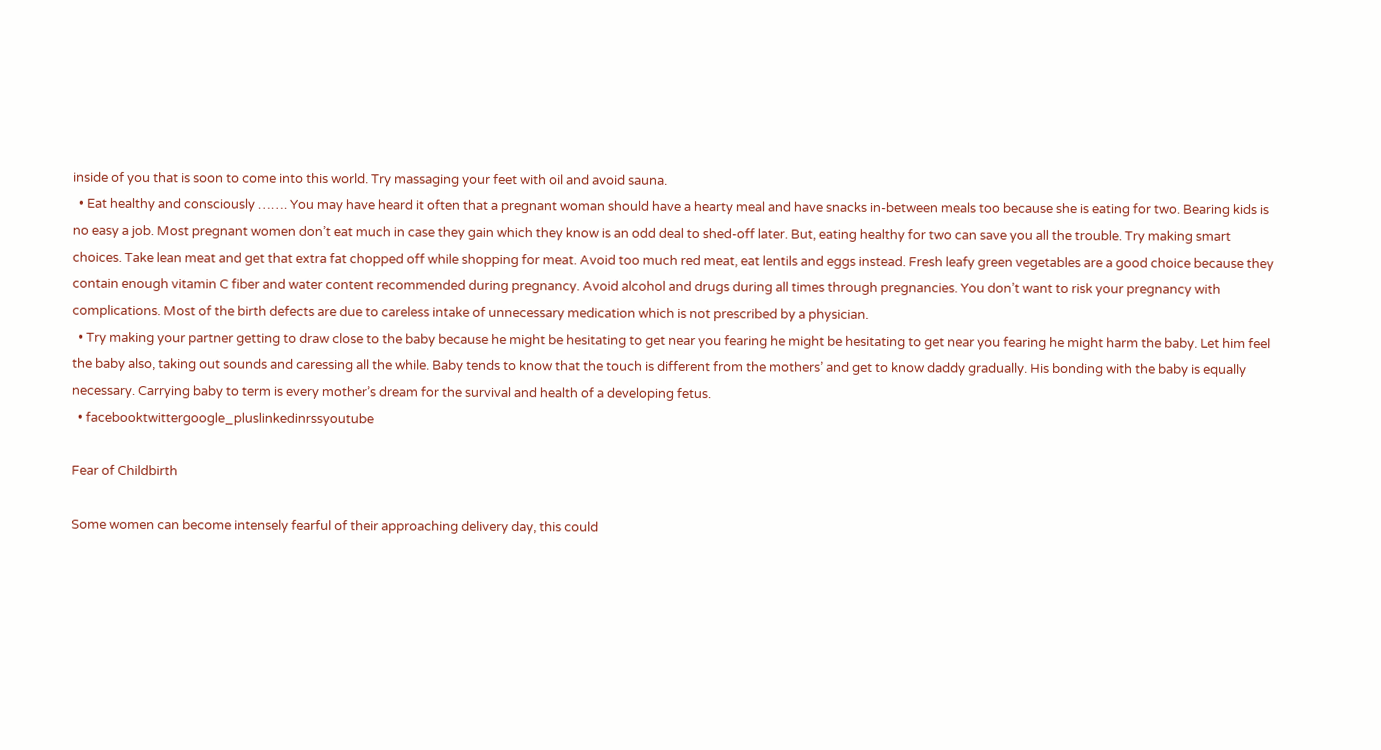inside of you that is soon to come into this world. Try massaging your feet with oil and avoid sauna.
  • Eat healthy and consciously ……. You may have heard it often that a pregnant woman should have a hearty meal and have snacks in-between meals too because she is eating for two. Bearing kids is no easy a job. Most pregnant women don’t eat much in case they gain which they know is an odd deal to shed-off later. But, eating healthy for two can save you all the trouble. Try making smart choices. Take lean meat and get that extra fat chopped off while shopping for meat. Avoid too much red meat, eat lentils and eggs instead. Fresh leafy green vegetables are a good choice because they contain enough vitamin C fiber and water content recommended during pregnancy. Avoid alcohol and drugs during all times through pregnancies. You don’t want to risk your pregnancy with complications. Most of the birth defects are due to careless intake of unnecessary medication which is not prescribed by a physician.
  • Try making your partner getting to draw close to the baby because he might be hesitating to get near you fearing he might be hesitating to get near you fearing he might harm the baby. Let him feel the baby also, taking out sounds and caressing all the while. Baby tends to know that the touch is different from the mothers’ and get to know daddy gradually. His bonding with the baby is equally necessary. Carrying baby to term is every mother’s dream for the survival and health of a developing fetus.
  • facebooktwittergoogle_pluslinkedinrssyoutube

Fear of Childbirth

Some women can become intensely fearful of their approaching delivery day, this could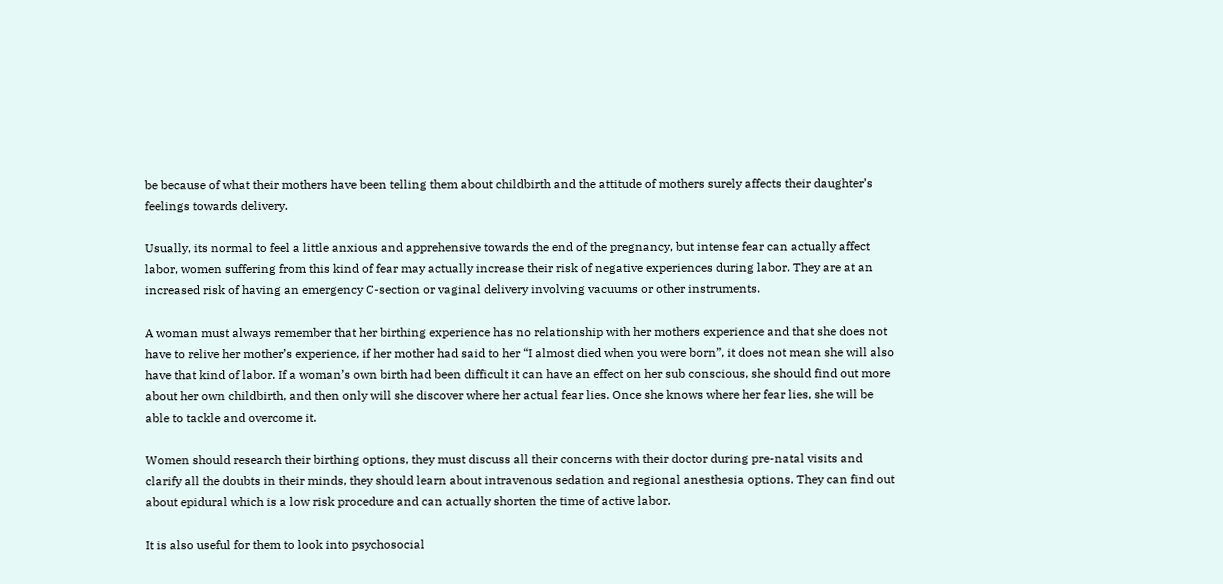be because of what their mothers have been telling them about childbirth and the attitude of mothers surely affects their daughter’s feelings towards delivery.

Usually, its normal to feel a little anxious and apprehensive towards the end of the pregnancy, but intense fear can actually affect labor, women suffering from this kind of fear may actually increase their risk of negative experiences during labor. They are at an increased risk of having an emergency C-section or vaginal delivery involving vacuums or other instruments.

A woman must always remember that her birthing experience has no relationship with her mothers experience and that she does not have to relive her mother’s experience, if her mother had said to her “I almost died when you were born”, it does not mean she will also have that kind of labor. If a woman’s own birth had been difficult it can have an effect on her sub conscious, she should find out more about her own childbirth, and then only will she discover where her actual fear lies. Once she knows where her fear lies, she will be able to tackle and overcome it.

Women should research their birthing options, they must discuss all their concerns with their doctor during pre-natal visits and clarify all the doubts in their minds, they should learn about intravenous sedation and regional anesthesia options. They can find out about epidural which is a low risk procedure and can actually shorten the time of active labor.

It is also useful for them to look into psychosocial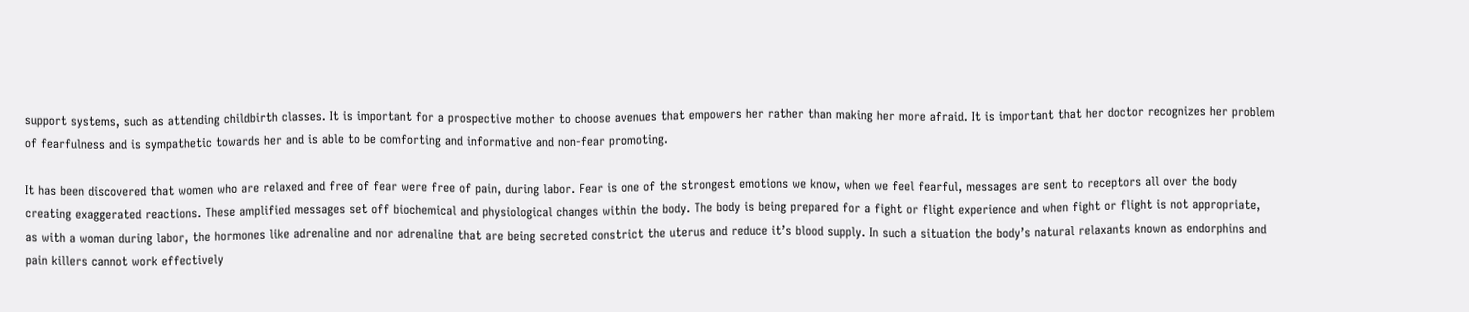support systems, such as attending childbirth classes. It is important for a prospective mother to choose avenues that empowers her rather than making her more afraid. It is important that her doctor recognizes her problem of fearfulness and is sympathetic towards her and is able to be comforting and informative and non-fear promoting.

It has been discovered that women who are relaxed and free of fear were free of pain, during labor. Fear is one of the strongest emotions we know, when we feel fearful, messages are sent to receptors all over the body creating exaggerated reactions. These amplified messages set off biochemical and physiological changes within the body. The body is being prepared for a fight or flight experience and when fight or flight is not appropriate, as with a woman during labor, the hormones like adrenaline and nor adrenaline that are being secreted constrict the uterus and reduce it’s blood supply. In such a situation the body’s natural relaxants known as endorphins and pain killers cannot work effectively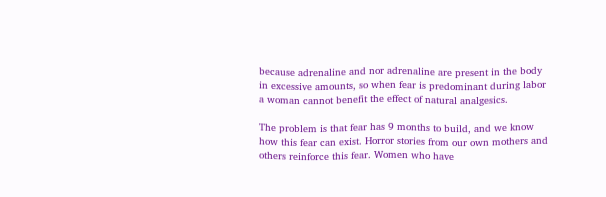because adrenaline and nor adrenaline are present in the body in excessive amounts, so when fear is predominant during labor a woman cannot benefit the effect of natural analgesics.

The problem is that fear has 9 months to build, and we know how this fear can exist. Horror stories from our own mothers and others reinforce this fear. Women who have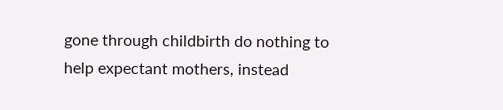gone through childbirth do nothing to help expectant mothers, instead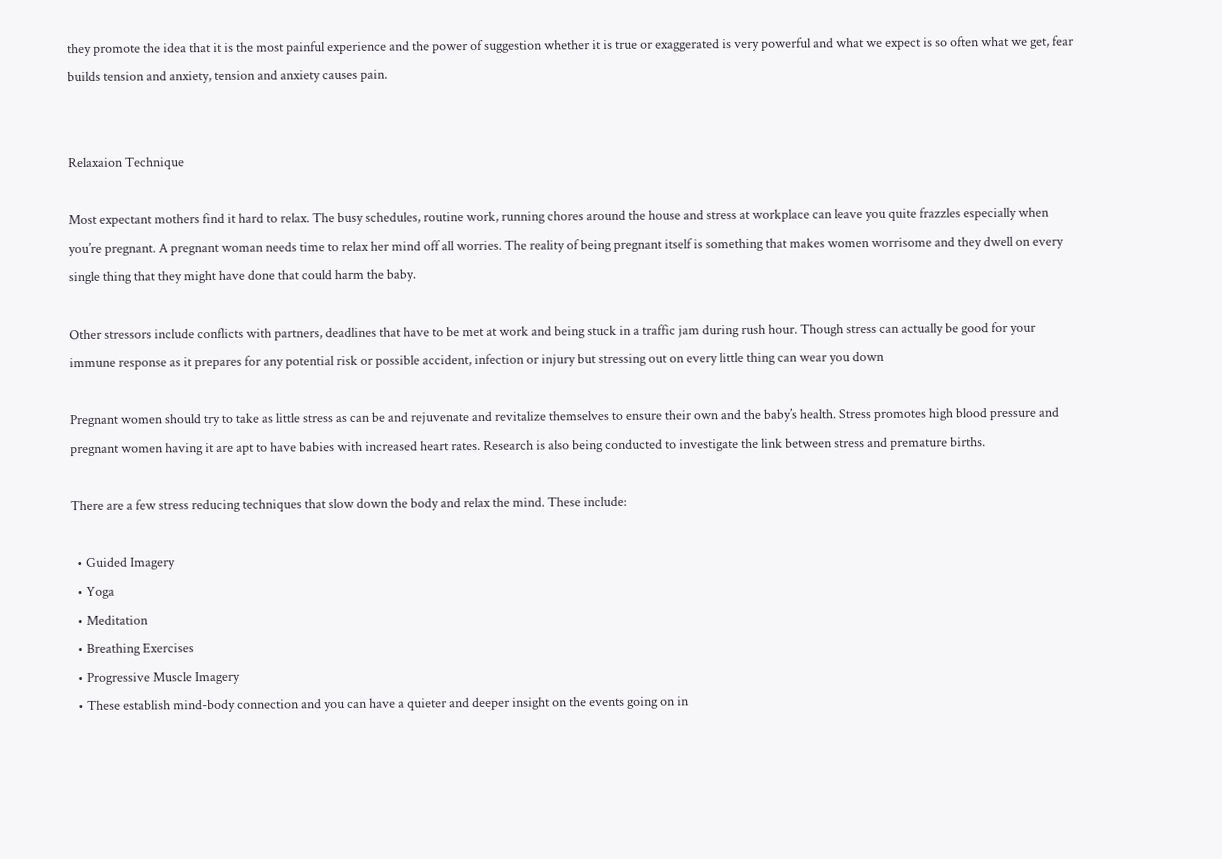they promote the idea that it is the most painful experience and the power of suggestion whether it is true or exaggerated is very powerful and what we expect is so often what we get, fear builds tension and anxiety, tension and anxiety causes pain.


Relaxaion Technique

Most expectant mothers find it hard to relax. The busy schedules, routine work, running chores around the house and stress at workplace can leave you quite frazzles especially when you’re pregnant. A pregnant woman needs time to relax her mind off all worries. The reality of being pregnant itself is something that makes women worrisome and they dwell on every single thing that they might have done that could harm the baby.

Other stressors include conflicts with partners, deadlines that have to be met at work and being stuck in a traffic jam during rush hour. Though stress can actually be good for your immune response as it prepares for any potential risk or possible accident, infection or injury but stressing out on every little thing can wear you down

Pregnant women should try to take as little stress as can be and rejuvenate and revitalize themselves to ensure their own and the baby’s health. Stress promotes high blood pressure and pregnant women having it are apt to have babies with increased heart rates. Research is also being conducted to investigate the link between stress and premature births.

There are a few stress reducing techniques that slow down the body and relax the mind. These include:

  • Guided Imagery
  • Yoga
  • Meditation
  • Breathing Exercises
  • Progressive Muscle Imagery
  • These establish mind-body connection and you can have a quieter and deeper insight on the events going on in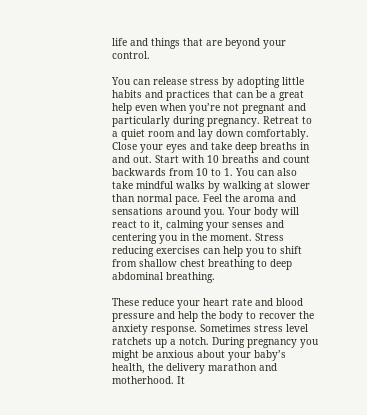life and things that are beyond your control.

You can release stress by adopting little habits and practices that can be a great help even when you’re not pregnant and particularly during pregnancy. Retreat to a quiet room and lay down comfortably. Close your eyes and take deep breaths in and out. Start with 10 breaths and count backwards from 10 to 1. You can also take mindful walks by walking at slower than normal pace. Feel the aroma and sensations around you. Your body will react to it, calming your senses and centering you in the moment. Stress reducing exercises can help you to shift from shallow chest breathing to deep abdominal breathing.

These reduce your heart rate and blood pressure and help the body to recover the anxiety response. Sometimes stress level ratchets up a notch. During pregnancy you might be anxious about your baby’s health, the delivery marathon and motherhood. It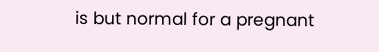is but normal for a pregnant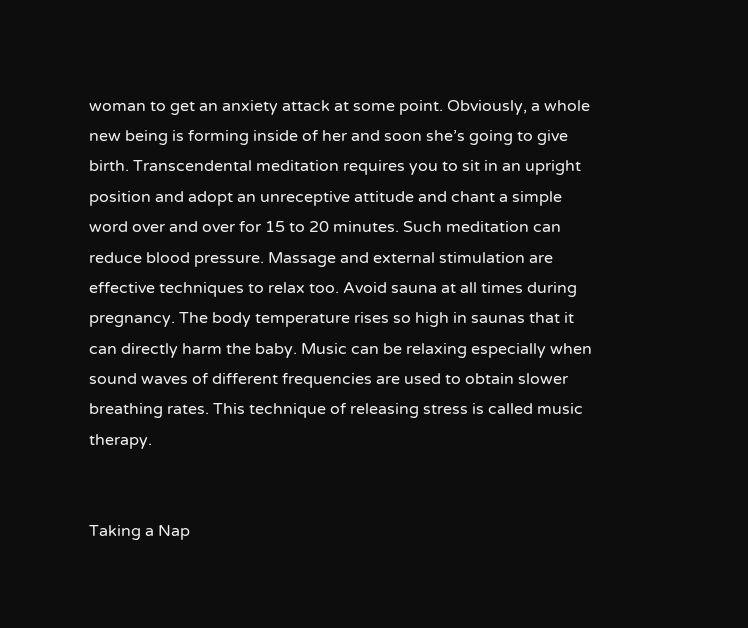woman to get an anxiety attack at some point. Obviously, a whole new being is forming inside of her and soon she’s going to give birth. Transcendental meditation requires you to sit in an upright position and adopt an unreceptive attitude and chant a simple word over and over for 15 to 20 minutes. Such meditation can reduce blood pressure. Massage and external stimulation are effective techniques to relax too. Avoid sauna at all times during pregnancy. The body temperature rises so high in saunas that it can directly harm the baby. Music can be relaxing especially when sound waves of different frequencies are used to obtain slower breathing rates. This technique of releasing stress is called music therapy.


Taking a Nap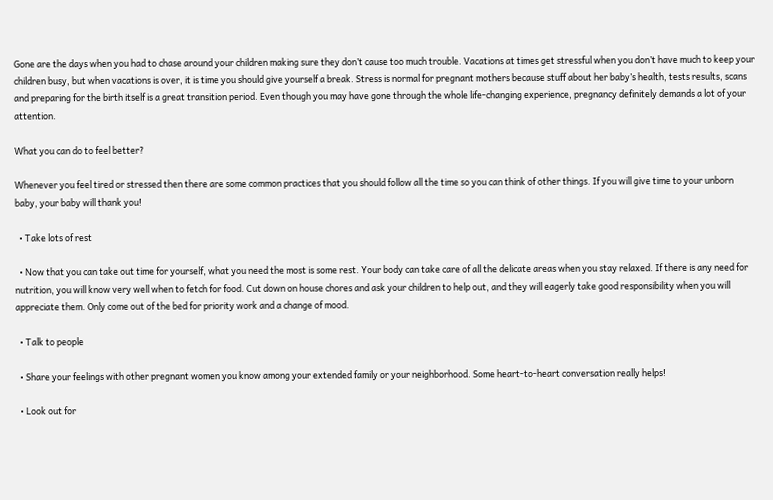Gone are the days when you had to chase around your children making sure they don’t cause too much trouble. Vacations at times get stressful when you don’t have much to keep your children busy, but when vacations is over, it is time you should give yourself a break. Stress is normal for pregnant mothers because stuff about her baby’s health, tests results, scans and preparing for the birth itself is a great transition period. Even though you may have gone through the whole life-changing experience, pregnancy definitely demands a lot of your attention.

What you can do to feel better?

Whenever you feel tired or stressed then there are some common practices that you should follow all the time so you can think of other things. If you will give time to your unborn baby, your baby will thank you!

  • Take lots of rest

  • Now that you can take out time for yourself, what you need the most is some rest. Your body can take care of all the delicate areas when you stay relaxed. If there is any need for nutrition, you will know very well when to fetch for food. Cut down on house chores and ask your children to help out, and they will eagerly take good responsibility when you will appreciate them. Only come out of the bed for priority work and a change of mood.

  • Talk to people

  • Share your feelings with other pregnant women you know among your extended family or your neighborhood. Some heart-to-heart conversation really helps!

  • Look out for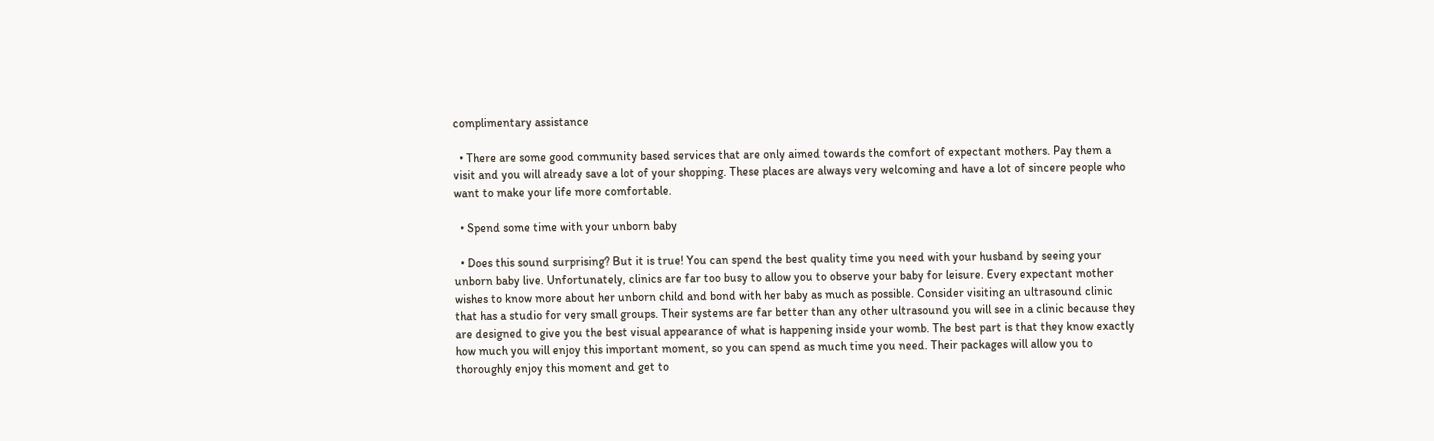complimentary assistance

  • There are some good community based services that are only aimed towards the comfort of expectant mothers. Pay them a visit and you will already save a lot of your shopping. These places are always very welcoming and have a lot of sincere people who want to make your life more comfortable.

  • Spend some time with your unborn baby

  • Does this sound surprising? But it is true! You can spend the best quality time you need with your husband by seeing your unborn baby live. Unfortunately, clinics are far too busy to allow you to observe your baby for leisure. Every expectant mother wishes to know more about her unborn child and bond with her baby as much as possible. Consider visiting an ultrasound clinic that has a studio for very small groups. Their systems are far better than any other ultrasound you will see in a clinic because they are designed to give you the best visual appearance of what is happening inside your womb. The best part is that they know exactly how much you will enjoy this important moment, so you can spend as much time you need. Their packages will allow you to thoroughly enjoy this moment and get to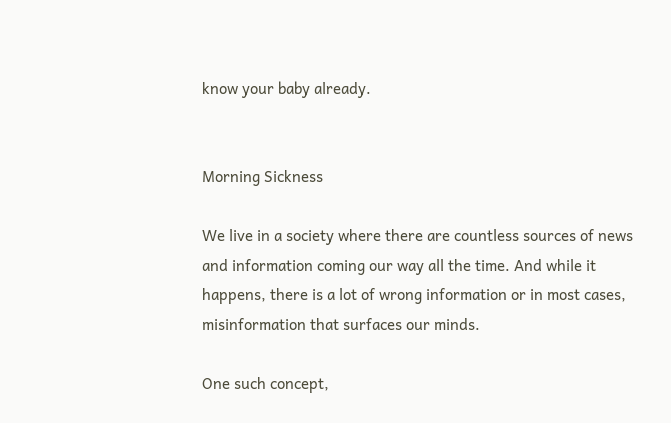know your baby already.


Morning Sickness

We live in a society where there are countless sources of news and information coming our way all the time. And while it happens, there is a lot of wrong information or in most cases, misinformation that surfaces our minds.

One such concept,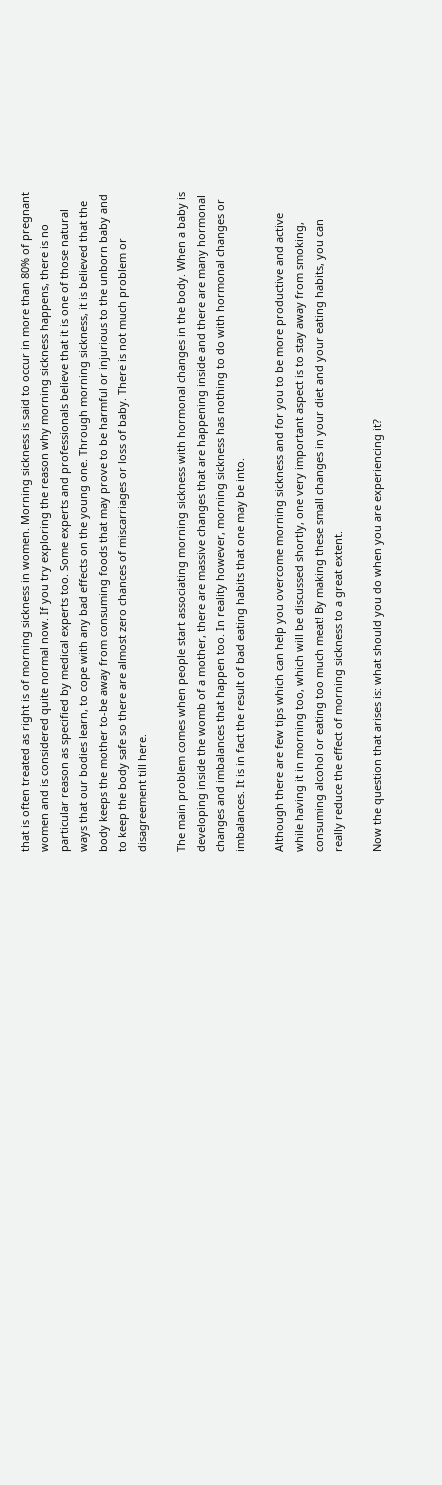that is often treated as right is of morning sickness in women. Morning sickness is said to occur in more than 80% of pregnant women and is considered quite normal now. If you try exploring the reason why morning sickness happens, there is no particular reason as specified by medical experts too. Some experts and professionals believe that it is one of those natural ways that our bodies learn, to cope with any bad effects on the young one. Through morning sickness, it is believed that the body keeps the mother to-be away from consuming foods that may prove to be harmful or injurious to the unborn baby and to keep the body safe so there are almost zero chances of miscarriages or loss of baby. There is not much problem or disagreement till here.

The main problem comes when people start associating morning sickness with hormonal changes in the body. When a baby is developing inside the womb of a mother, there are massive changes that are happening inside and there are many hormonal changes and imbalances that happen too. In reality however, morning sickness has nothing to do with hormonal changes or imbalances. It is in fact the result of bad eating habits that one may be into.

Although there are few tips which can help you overcome morning sickness and for you to be more productive and active while having it in morning too, which will be discussed shortly, one very important aspect is to stay away from smoking, consuming alcohol or eating too much meat! By making these small changes in your diet and your eating habits, you can really reduce the effect of morning sickness to a great extent.

Now the question that arises is: what should you do when you are experiencing it?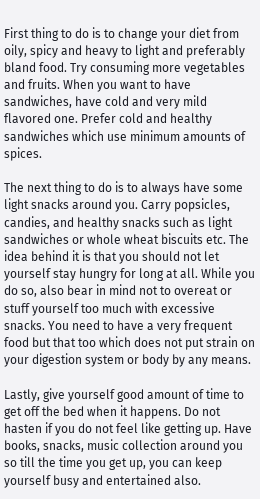First thing to do is to change your diet from oily, spicy and heavy to light and preferably bland food. Try consuming more vegetables and fruits. When you want to have sandwiches, have cold and very mild flavored one. Prefer cold and healthy sandwiches which use minimum amounts of spices.

The next thing to do is to always have some light snacks around you. Carry popsicles, candies, and healthy snacks such as light sandwiches or whole wheat biscuits etc. The idea behind it is that you should not let yourself stay hungry for long at all. While you do so, also bear in mind not to overeat or stuff yourself too much with excessive snacks. You need to have a very frequent food but that too which does not put strain on your digestion system or body by any means.

Lastly, give yourself good amount of time to get off the bed when it happens. Do not hasten if you do not feel like getting up. Have books, snacks, music collection around you so till the time you get up, you can keep yourself busy and entertained also.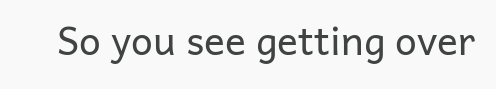So you see getting over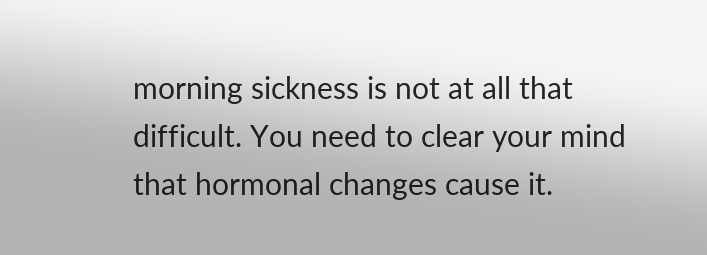morning sickness is not at all that difficult. You need to clear your mind that hormonal changes cause it.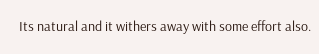Its natural and it withers away with some effort also.